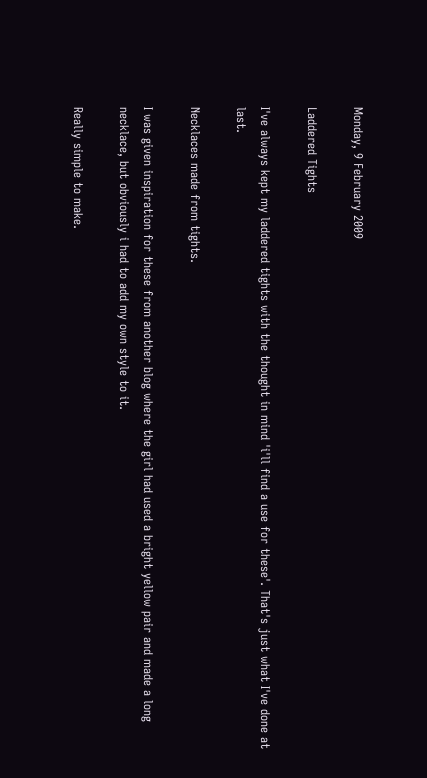Monday, 9 February 2009

Laddered Tights

I've always kept my laddered tights with the thought in mind 'i'll find a use for these'. That's just what I've done at last.

Necklaces made from tights.

I was given inspiration for these from another blog where the girl had used a bright yellow pair and made a long necklace, but obviously i had to add my own style to it.

Really simple to make.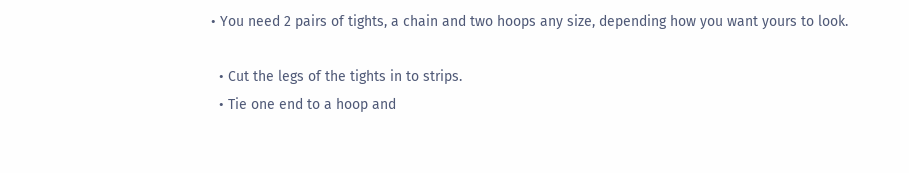• You need 2 pairs of tights, a chain and two hoops any size, depending how you want yours to look.

  • Cut the legs of the tights in to strips.
  • Tie one end to a hoop and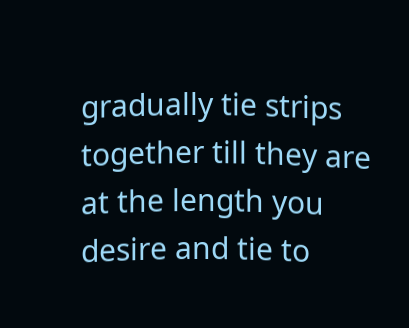gradually tie strips together till they are at the length you desire and tie to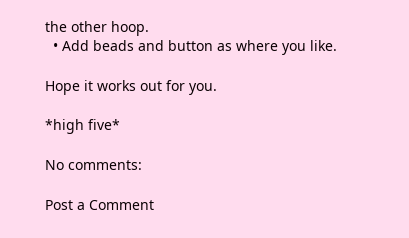the other hoop.
  • Add beads and button as where you like.

Hope it works out for you.

*high five*

No comments:

Post a Comment